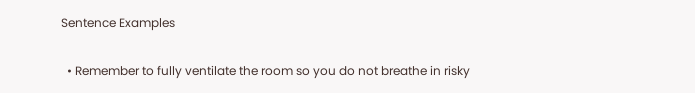Sentence Examples

  • Remember to fully ventilate the room so you do not breathe in risky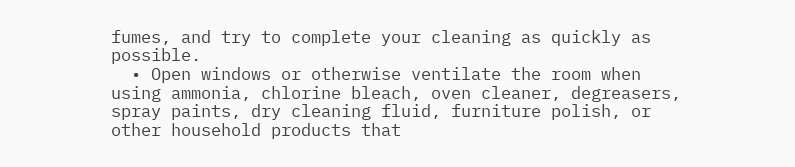fumes, and try to complete your cleaning as quickly as possible.
  • Open windows or otherwise ventilate the room when using ammonia, chlorine bleach, oven cleaner, degreasers, spray paints, dry cleaning fluid, furniture polish, or other household products that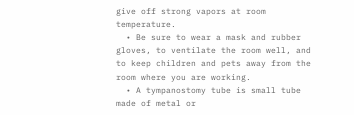give off strong vapors at room temperature.
  • Be sure to wear a mask and rubber gloves, to ventilate the room well, and to keep children and pets away from the room where you are working.
  • A tympanostomy tube is small tube made of metal or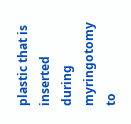plastic that is inserted during myringotomy to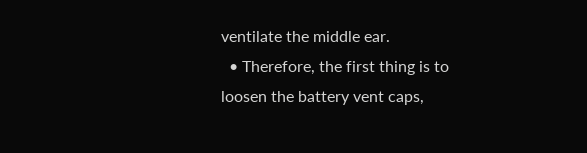ventilate the middle ear.
  • Therefore, the first thing is to loosen the battery vent caps,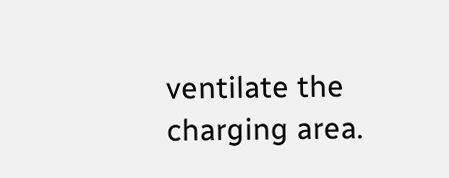ventilate the charging area.